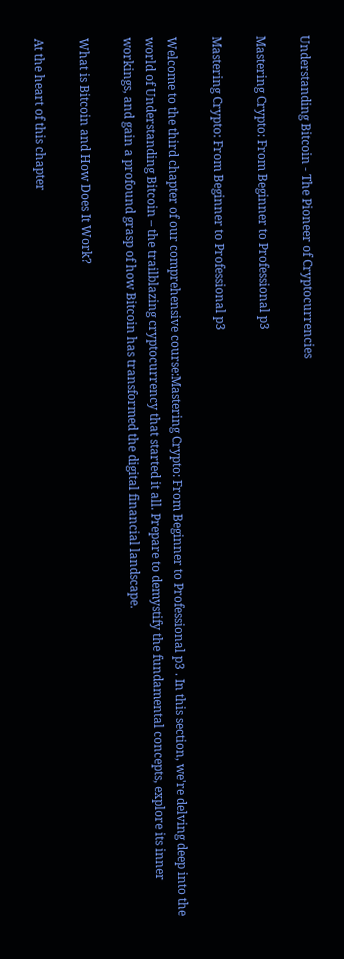Understanding Bitcoin - The Pioneer of Cryptocurrencies

Mastering Crypto: From Beginner to Professional p3

Mastering Crypto: From Beginner to Professional p3

Welcome to the third chapter of our comprehensive course:Mastering Crypto: From Beginner to Professional p3 . In this section, we're delving deep into the world of Understanding Bitcoin – the trailblazing cryptocurrency that started it all. Prepare to demystify the fundamental concepts, explore its inner workings, and gain a profound grasp of how Bitcoin has transformed the digital financial landscape.

What is Bitcoin and How Does It Work?

At the heart of this chapter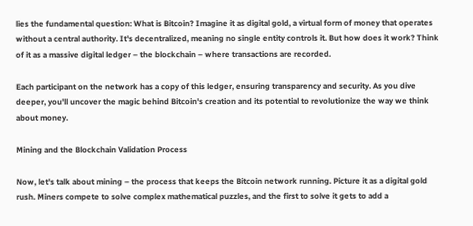lies the fundamental question: What is Bitcoin? Imagine it as digital gold, a virtual form of money that operates without a central authority. It's decentralized, meaning no single entity controls it. But how does it work? Think of it as a massive digital ledger – the blockchain – where transactions are recorded.

Each participant on the network has a copy of this ledger, ensuring transparency and security. As you dive deeper, you'll uncover the magic behind Bitcoin's creation and its potential to revolutionize the way we think about money.

Mining and the Blockchain Validation Process

Now, let's talk about mining – the process that keeps the Bitcoin network running. Picture it as a digital gold rush. Miners compete to solve complex mathematical puzzles, and the first to solve it gets to add a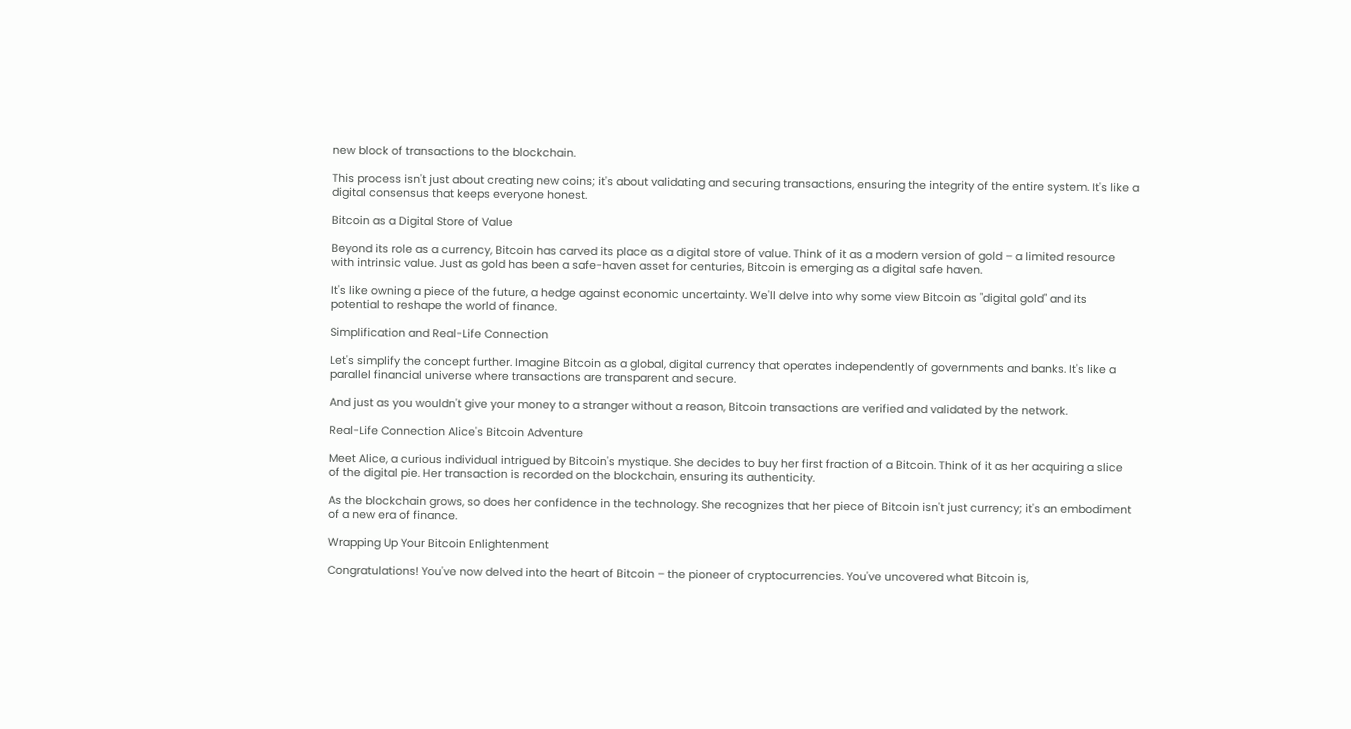new block of transactions to the blockchain.

This process isn't just about creating new coins; it's about validating and securing transactions, ensuring the integrity of the entire system. It's like a digital consensus that keeps everyone honest.

Bitcoin as a Digital Store of Value

Beyond its role as a currency, Bitcoin has carved its place as a digital store of value. Think of it as a modern version of gold – a limited resource with intrinsic value. Just as gold has been a safe-haven asset for centuries, Bitcoin is emerging as a digital safe haven.

It's like owning a piece of the future, a hedge against economic uncertainty. We'll delve into why some view Bitcoin as "digital gold" and its potential to reshape the world of finance.

Simplification and Real-Life Connection

Let's simplify the concept further. Imagine Bitcoin as a global, digital currency that operates independently of governments and banks. It's like a parallel financial universe where transactions are transparent and secure.

And just as you wouldn't give your money to a stranger without a reason, Bitcoin transactions are verified and validated by the network.

Real-Life Connection Alice's Bitcoin Adventure

Meet Alice, a curious individual intrigued by Bitcoin's mystique. She decides to buy her first fraction of a Bitcoin. Think of it as her acquiring a slice of the digital pie. Her transaction is recorded on the blockchain, ensuring its authenticity.

As the blockchain grows, so does her confidence in the technology. She recognizes that her piece of Bitcoin isn't just currency; it's an embodiment of a new era of finance.

Wrapping Up Your Bitcoin Enlightenment

Congratulations! You've now delved into the heart of Bitcoin – the pioneer of cryptocurrencies. You've uncovered what Bitcoin is,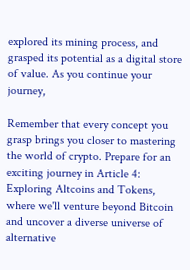explored its mining process, and grasped its potential as a digital store of value. As you continue your journey,

Remember that every concept you grasp brings you closer to mastering the world of crypto. Prepare for an exciting journey in Article 4: Exploring Altcoins and Tokens, where we'll venture beyond Bitcoin and uncover a diverse universe of alternative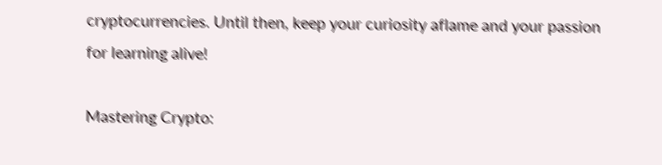cryptocurrencies. Until then, keep your curiosity aflame and your passion for learning alive!

Mastering Crypto: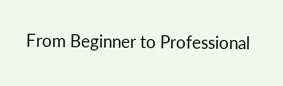From Beginner to Professional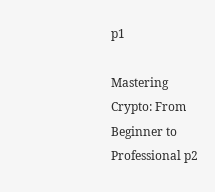p1

Mastering Crypto: From Beginner to Professional p2